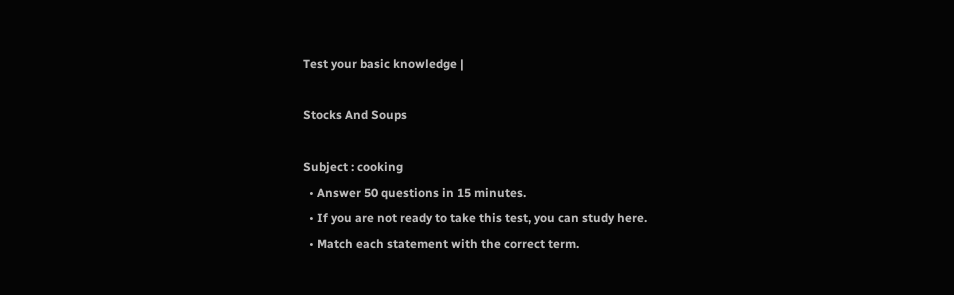Test your basic knowledge |

Stocks And Soups

Subject : cooking
  • Answer 50 questions in 15 minutes.
  • If you are not ready to take this test, you can study here.
  • Match each statement with the correct term.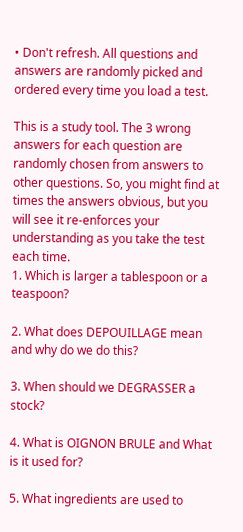• Don't refresh. All questions and answers are randomly picked and ordered every time you load a test.

This is a study tool. The 3 wrong answers for each question are randomly chosen from answers to other questions. So, you might find at times the answers obvious, but you will see it re-enforces your understanding as you take the test each time.
1. Which is larger a tablespoon or a teaspoon?

2. What does DEPOUILLAGE mean and why do we do this?

3. When should we DEGRASSER a stock?

4. What is OIGNON BRULE and What is it used for?

5. What ingredients are used to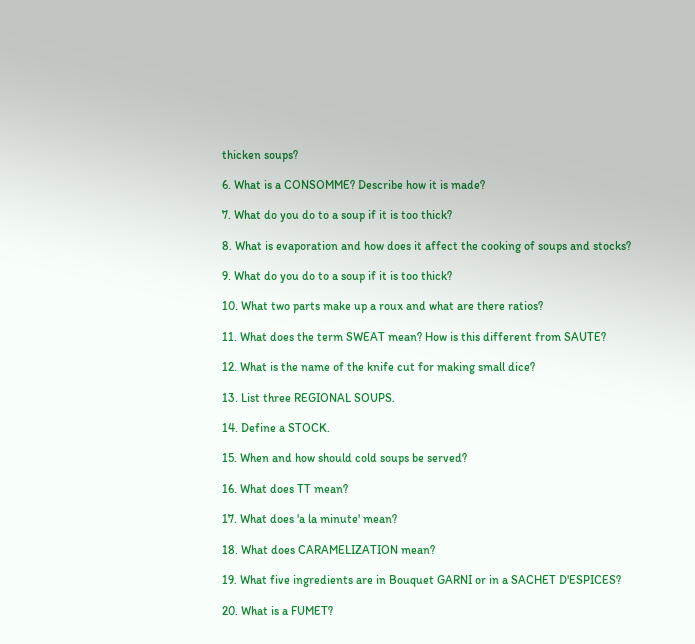thicken soups?

6. What is a CONSOMME? Describe how it is made?

7. What do you do to a soup if it is too thick?

8. What is evaporation and how does it affect the cooking of soups and stocks?

9. What do you do to a soup if it is too thick?

10. What two parts make up a roux and what are there ratios?

11. What does the term SWEAT mean? How is this different from SAUTE?

12. What is the name of the knife cut for making small dice?

13. List three REGIONAL SOUPS.

14. Define a STOCK.

15. When and how should cold soups be served?

16. What does TT mean?

17. What does 'a la minute' mean?

18. What does CARAMELIZATION mean?

19. What five ingredients are in Bouquet GARNI or in a SACHET D'ESPICES?

20. What is a FUMET?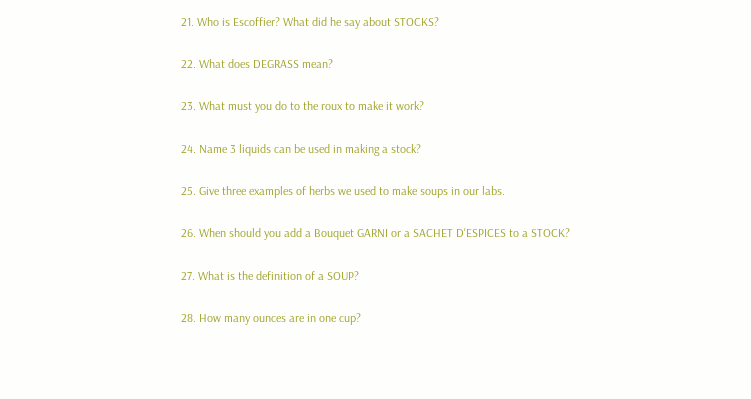21. Who is Escoffier? What did he say about STOCKS?

22. What does DEGRASS mean?

23. What must you do to the roux to make it work?

24. Name 3 liquids can be used in making a stock?

25. Give three examples of herbs we used to make soups in our labs.

26. When should you add a Bouquet GARNI or a SACHET D'ESPICES to a STOCK?

27. What is the definition of a SOUP?

28. How many ounces are in one cup?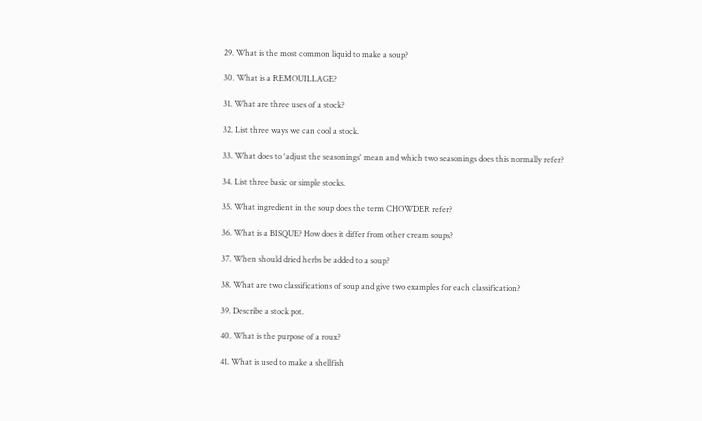29. What is the most common liquid to make a soup?

30. What is a REMOUILLAGE?

31. What are three uses of a stock?

32. List three ways we can cool a stock.

33. What does to 'adjust the seasonings' mean and which two seasonings does this normally refer?

34. List three basic or simple stocks.

35. What ingredient in the soup does the term CHOWDER refer?

36. What is a BISQUE? How does it differ from other cream soups?

37. When should dried herbs be added to a soup?

38. What are two classifications of soup and give two examples for each classification?

39. Describe a stock pot.

40. What is the purpose of a roux?

41. What is used to make a shellfish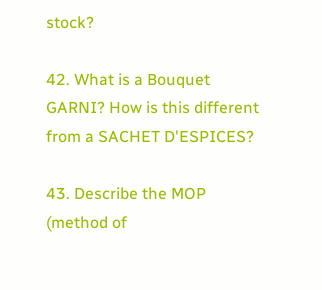stock?

42. What is a Bouquet GARNI? How is this different from a SACHET D'ESPICES?

43. Describe the MOP (method of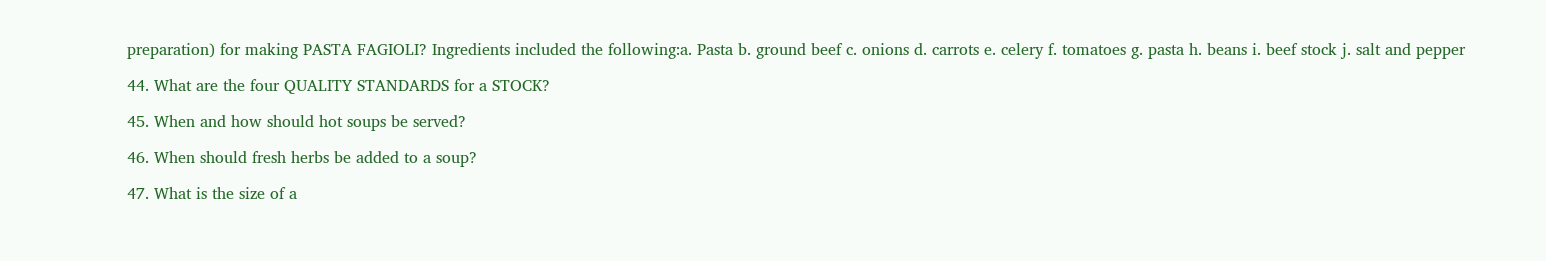preparation) for making PASTA FAGIOLI? Ingredients included the following:a. Pasta b. ground beef c. onions d. carrots e. celery f. tomatoes g. pasta h. beans i. beef stock j. salt and pepper

44. What are the four QUALITY STANDARDS for a STOCK?

45. When and how should hot soups be served?

46. When should fresh herbs be added to a soup?

47. What is the size of a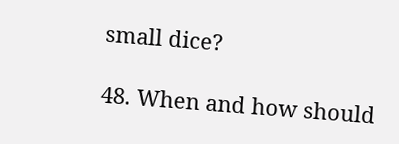small dice?

48. When and how should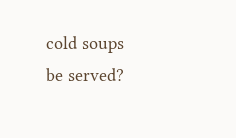cold soups be served?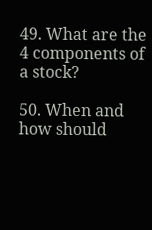49. What are the 4 components of a stock?

50. When and how should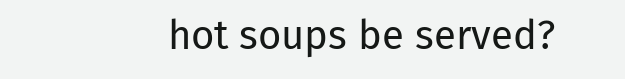hot soups be served?